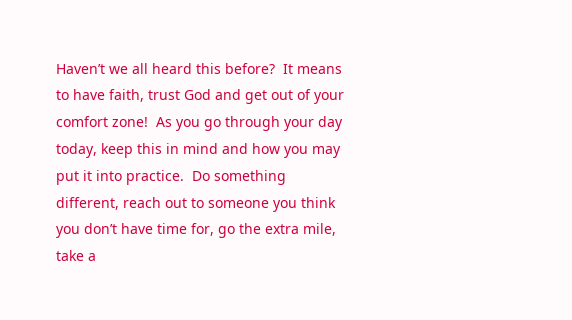Haven’t we all heard this before?  It means to have faith, trust God and get out of your comfort zone!  As you go through your day today, keep this in mind and how you may put it into practice.  Do something different, reach out to someone you think you don’t have time for, go the extra mile, take a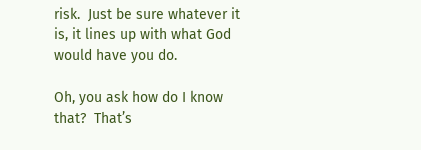risk.  Just be sure whatever it is, it lines up with what God would have you do.

Oh, you ask how do I know that?  That’s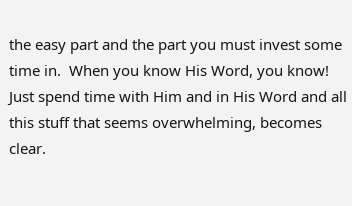the easy part and the part you must invest some time in.  When you know His Word, you know!  Just spend time with Him and in His Word and all this stuff that seems overwhelming, becomes clear.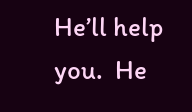He’ll help you.  He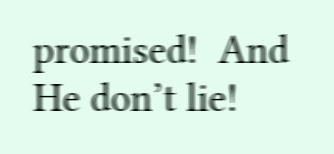promised!  And He don’t lie!